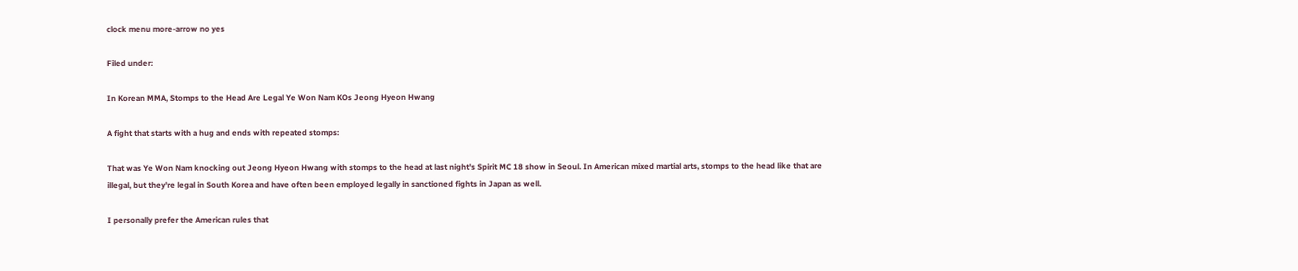clock menu more-arrow no yes

Filed under:

In Korean MMA, Stomps to the Head Are Legal Ye Won Nam KOs Jeong Hyeon Hwang

A fight that starts with a hug and ends with repeated stomps:

That was Ye Won Nam knocking out Jeong Hyeon Hwang with stomps to the head at last night's Spirit MC 18 show in Seoul. In American mixed martial arts, stomps to the head like that are illegal, but they're legal in South Korea and have often been employed legally in sanctioned fights in Japan as well.

I personally prefer the American rules that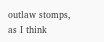outlaw stomps, as I think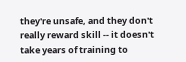they're unsafe, and they don't really reward skill -- it doesn't take years of training to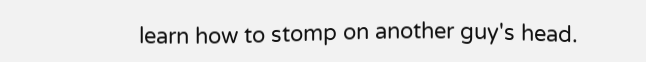learn how to stomp on another guy's head.